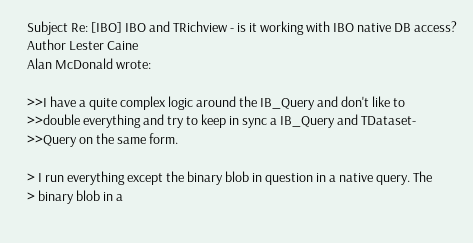Subject Re: [IBO] IBO and TRichview - is it working with IBO native DB access?
Author Lester Caine
Alan McDonald wrote:

>>I have a quite complex logic around the IB_Query and don't like to
>>double everything and try to keep in sync a IB_Query and TDataset-
>>Query on the same form.

> I run everything except the binary blob in question in a native query. The
> binary blob in a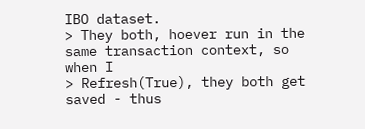IBO dataset.
> They both, hoever run in the same transaction context, so when I
> Refresh(True), they both get saved - thus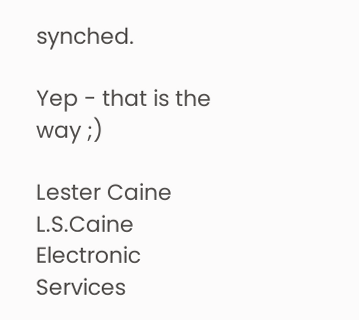synched.

Yep - that is the way ;)

Lester Caine
L.S.Caine Electronic Services